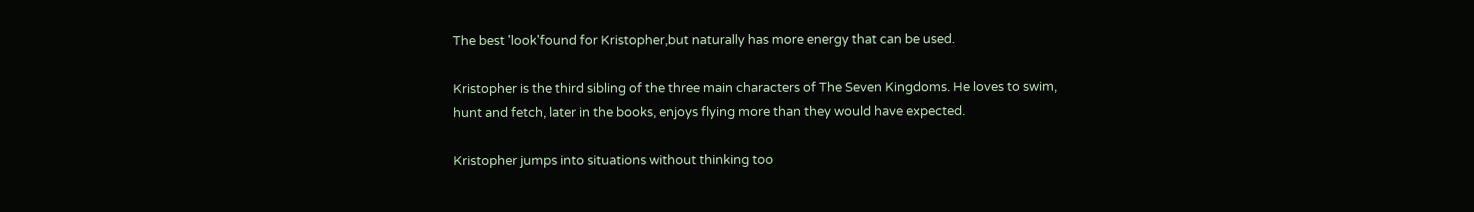The best 'look'found for Kristopher,but naturally has more energy that can be used.

Kristopher is the third sibling of the three main characters of The Seven Kingdoms. He loves to swim, hunt and fetch, later in the books, enjoys flying more than they would have expected.

Kristopher jumps into situations without thinking too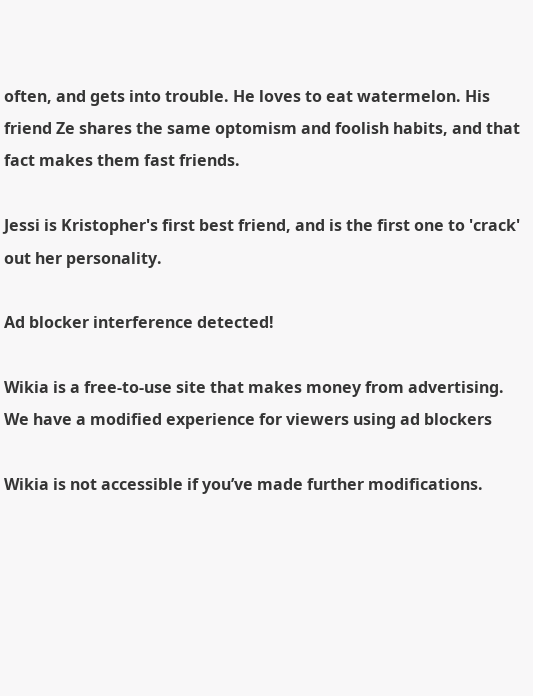often, and gets into trouble. He loves to eat watermelon. His friend Ze shares the same optomism and foolish habits, and that fact makes them fast friends.

Jessi is Kristopher's first best friend, and is the first one to 'crack' out her personality.

Ad blocker interference detected!

Wikia is a free-to-use site that makes money from advertising. We have a modified experience for viewers using ad blockers

Wikia is not accessible if you’ve made further modifications.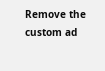Remove the custom ad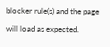blocker rule(s) and the page will load as expected.